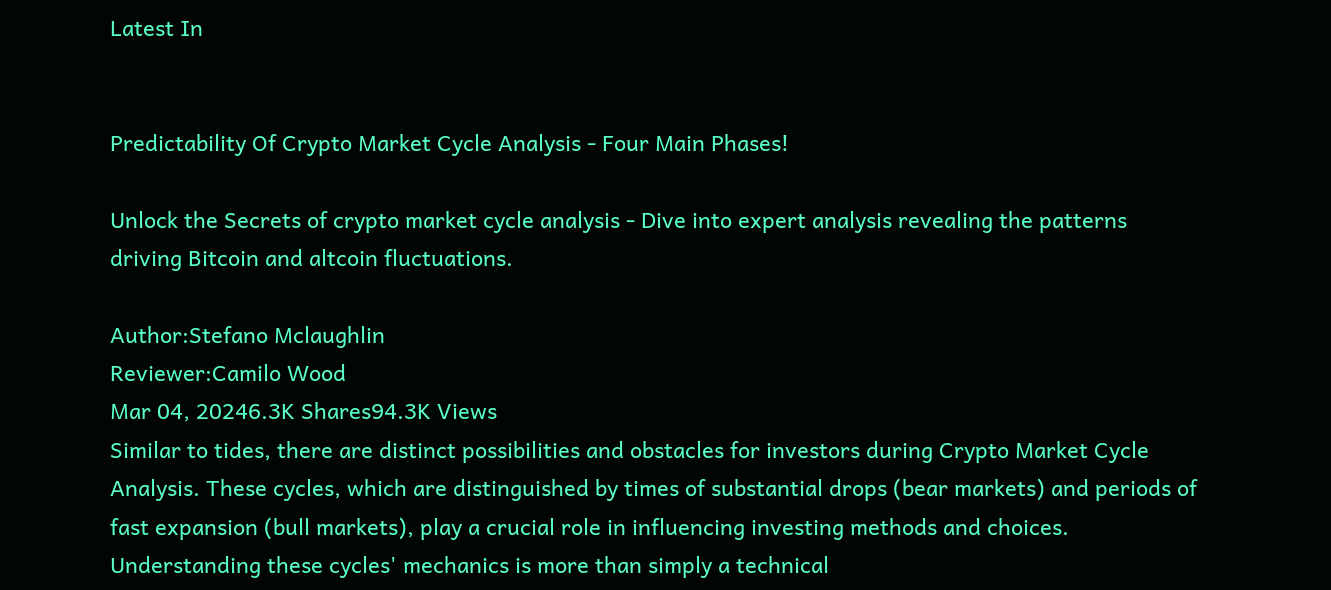Latest In


Predictability Of Crypto Market Cycle Analysis - Four Main Phases!

Unlock the Secrets of crypto market cycle analysis - Dive into expert analysis revealing the patterns driving Bitcoin and altcoin fluctuations.

Author:Stefano Mclaughlin
Reviewer:Camilo Wood
Mar 04, 20246.3K Shares94.3K Views
Similar to tides, there are distinct possibilities and obstacles for investors during Crypto Market Cycle Analysis. These cycles, which are distinguished by times of substantial drops (bear markets) and periods of fast expansion (bull markets), play a crucial role in influencing investing methods and choices.
Understanding these cycles' mechanics is more than simply a technical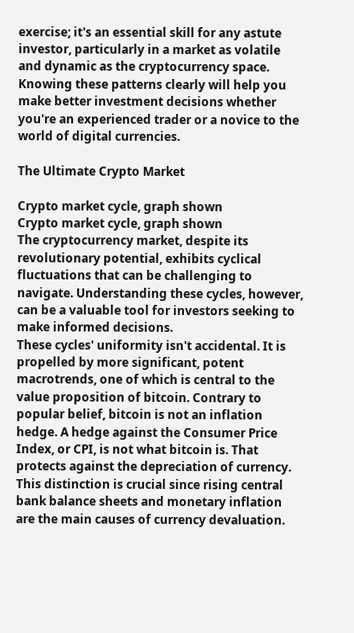exercise; it's an essential skill for any astute investor, particularly in a market as volatile and dynamic as the cryptocurrency space. Knowing these patterns clearly will help you make better investment decisions whether you're an experienced trader or a novice to the world of digital currencies.

The Ultimate Crypto Market

Crypto market cycle, graph shown
Crypto market cycle, graph shown
The cryptocurrency market, despite its revolutionary potential, exhibits cyclical fluctuations that can be challenging to navigate. Understanding these cycles, however, can be a valuable tool for investors seeking to make informed decisions.
These cycles' uniformity isn't accidental. It is propelled by more significant, potent macrotrends, one of which is central to the value proposition of bitcoin. Contrary to popular belief, bitcoin is not an inflation hedge. A hedge against the Consumer Price Index, or CPI, is not what bitcoin is. That protects against the depreciation of currency.
This distinction is crucial since rising central bank balance sheets and monetary inflation are the main causes of currency devaluation.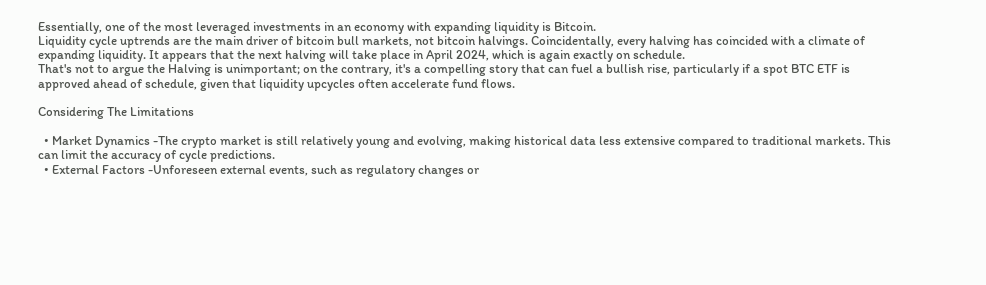Essentially, one of the most leveraged investments in an economy with expanding liquidity is Bitcoin.
Liquidity cycle uptrends are the main driver of bitcoin bull markets, not bitcoin halvings. Coincidentally, every halving has coincided with a climate of expanding liquidity. It appears that the next halving will take place in April 2024, which is again exactly on schedule.
That's not to argue the Halving is unimportant; on the contrary, it's a compelling story that can fuel a bullish rise, particularly if a spot BTC ETF is approved ahead of schedule, given that liquidity upcycles often accelerate fund flows.

Considering The Limitations

  • Market Dynamics -The crypto market is still relatively young and evolving, making historical data less extensive compared to traditional markets. This can limit the accuracy of cycle predictions.
  • External Factors -Unforeseen external events, such as regulatory changes or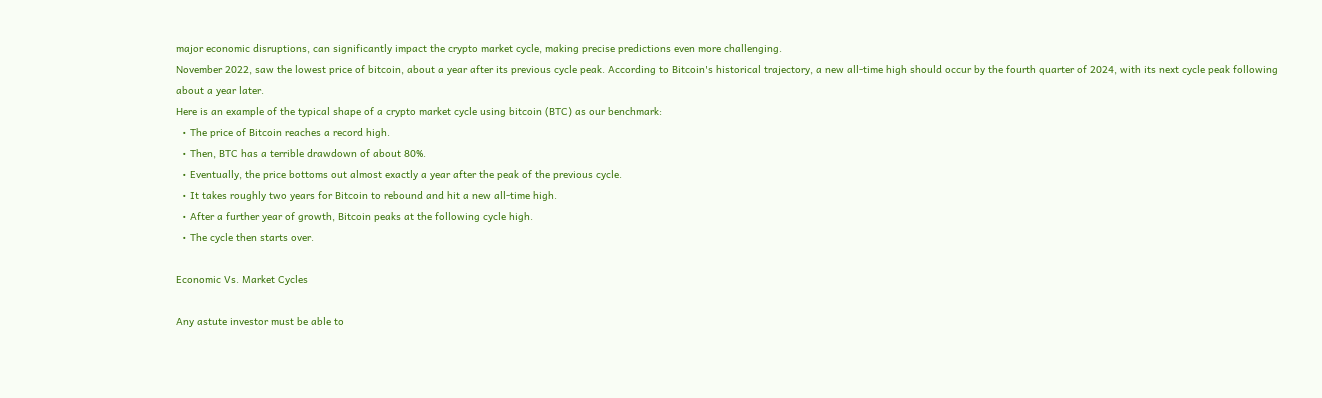major economic disruptions, can significantly impact the crypto market cycle, making precise predictions even more challenging.
November 2022, saw the lowest price of bitcoin, about a year after its previous cycle peak. According to Bitcoin's historical trajectory, a new all-time high should occur by the fourth quarter of 2024, with its next cycle peak following about a year later.
Here is an example of the typical shape of a crypto market cycle using bitcoin (BTC) as our benchmark:
  • The price of Bitcoin reaches a record high.
  • Then, BTC has a terrible drawdown of about 80%.
  • Eventually, the price bottoms out almost exactly a year after the peak of the previous cycle.
  • It takes roughly two years for Bitcoin to rebound and hit a new all-time high.
  • After a further year of growth, Bitcoin peaks at the following cycle high.
  • The cycle then starts over.

Economic Vs. Market Cycles

Any astute investor must be able to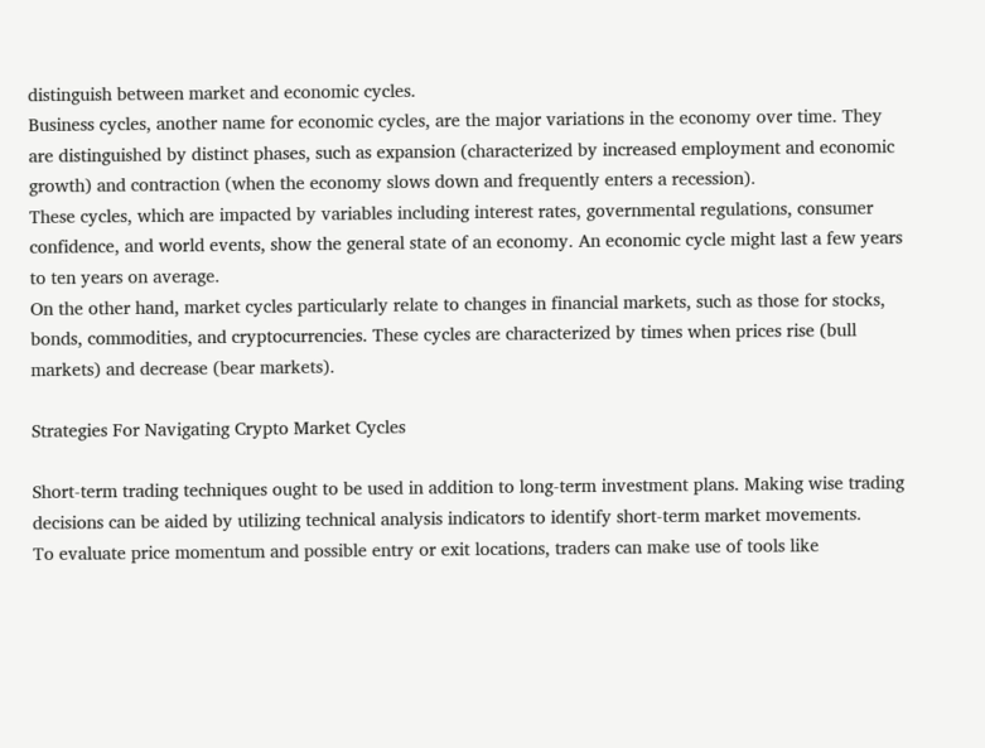distinguish between market and economic cycles.
Business cycles, another name for economic cycles, are the major variations in the economy over time. They are distinguished by distinct phases, such as expansion (characterized by increased employment and economic growth) and contraction (when the economy slows down and frequently enters a recession).
These cycles, which are impacted by variables including interest rates, governmental regulations, consumer confidence, and world events, show the general state of an economy. An economic cycle might last a few years to ten years on average.
On the other hand, market cycles particularly relate to changes in financial markets, such as those for stocks, bonds, commodities, and cryptocurrencies. These cycles are characterized by times when prices rise (bull markets) and decrease (bear markets).

Strategies For Navigating Crypto Market Cycles

Short-term trading techniques ought to be used in addition to long-term investment plans. Making wise trading decisions can be aided by utilizing technical analysis indicators to identify short-term market movements.
To evaluate price momentum and possible entry or exit locations, traders can make use of tools like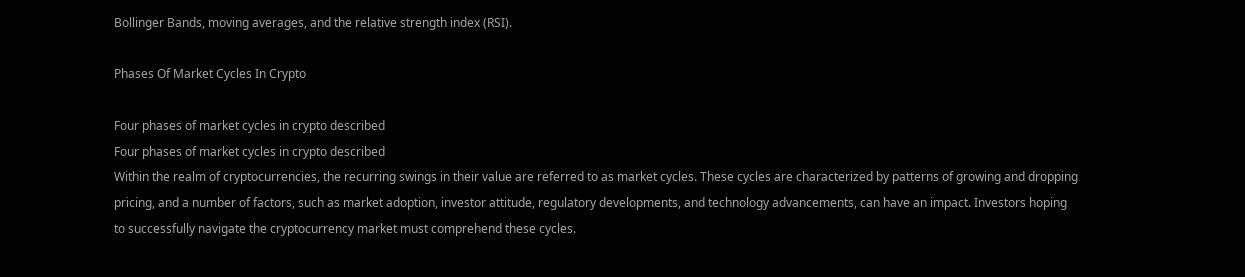Bollinger Bands, moving averages, and the relative strength index (RSI).

Phases Of Market Cycles In Crypto

Four phases of market cycles in crypto described
Four phases of market cycles in crypto described
Within the realm of cryptocurrencies, the recurring swings in their value are referred to as market cycles. These cycles are characterized by patterns of growing and dropping pricing, and a number of factors, such as market adoption, investor attitude, regulatory developments, and technology advancements, can have an impact. Investors hoping to successfully navigate the cryptocurrency market must comprehend these cycles.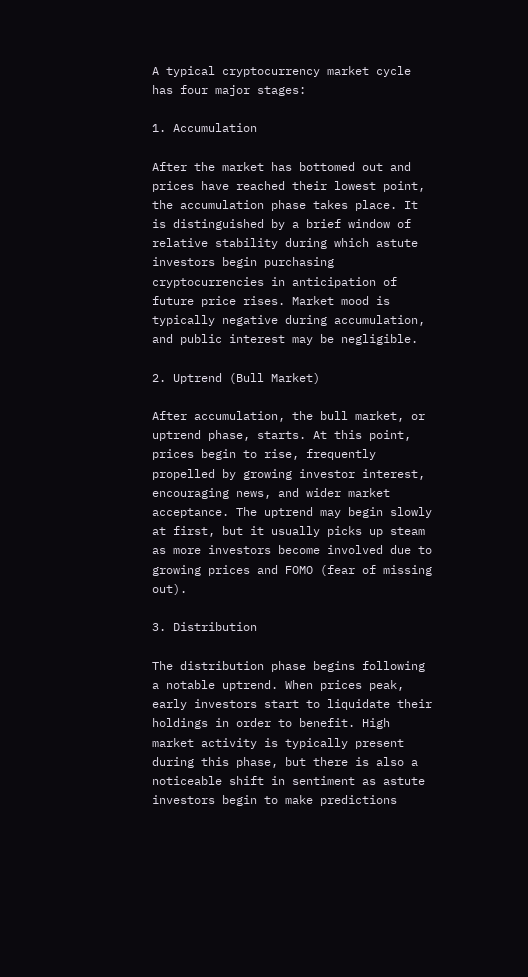A typical cryptocurrency market cycle has four major stages:

1. Accumulation

After the market has bottomed out and prices have reached their lowest point, the accumulation phase takes place. It is distinguished by a brief window of relative stability during which astute investors begin purchasing cryptocurrencies in anticipation of future price rises. Market mood is typically negative during accumulation, and public interest may be negligible.

2. Uptrend (Bull Market)

After accumulation, the bull market, or uptrend phase, starts. At this point, prices begin to rise, frequently propelled by growing investor interest, encouraging news, and wider market acceptance. The uptrend may begin slowly at first, but it usually picks up steam as more investors become involved due to growing prices and FOMO (fear of missing out).

3. Distribution

The distribution phase begins following a notable uptrend. When prices peak, early investors start to liquidate their holdings in order to benefit. High market activity is typically present during this phase, but there is also a noticeable shift in sentiment as astute investors begin to make predictions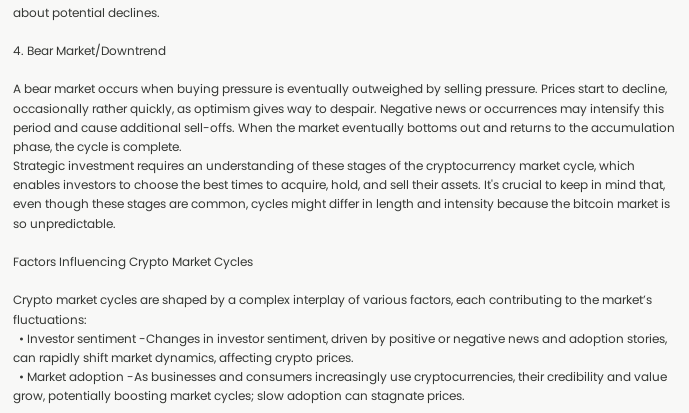about potential declines.

4. Bear Market/Downtrend

A bear market occurs when buying pressure is eventually outweighed by selling pressure. Prices start to decline, occasionally rather quickly, as optimism gives way to despair. Negative news or occurrences may intensify this period and cause additional sell-offs. When the market eventually bottoms out and returns to the accumulation phase, the cycle is complete.
Strategic investment requires an understanding of these stages of the cryptocurrency market cycle, which enables investors to choose the best times to acquire, hold, and sell their assets. It's crucial to keep in mind that, even though these stages are common, cycles might differ in length and intensity because the bitcoin market is so unpredictable.

Factors Influencing Crypto Market Cycles

Crypto market cycles are shaped by a complex interplay of various factors, each contributing to the market’s fluctuations:
  • Investor sentiment -Changes in investor sentiment, driven by positive or negative news and adoption stories, can rapidly shift market dynamics, affecting crypto prices.
  • Market adoption -As businesses and consumers increasingly use cryptocurrencies, their credibility and value grow, potentially boosting market cycles; slow adoption can stagnate prices.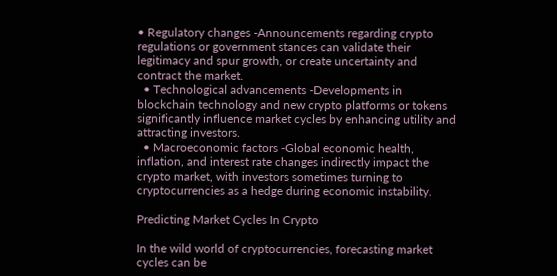• Regulatory changes -Announcements regarding crypto regulations or government stances can validate their legitimacy and spur growth, or create uncertainty and contract the market.
  • Technological advancements -Developments in blockchain technology and new crypto platforms or tokens significantly influence market cycles by enhancing utility and attracting investors.
  • Macroeconomic factors -Global economic health, inflation, and interest rate changes indirectly impact the crypto market, with investors sometimes turning to cryptocurrencies as a hedge during economic instability.

Predicting Market Cycles In Crypto

In the wild world of cryptocurrencies, forecasting market cycles can be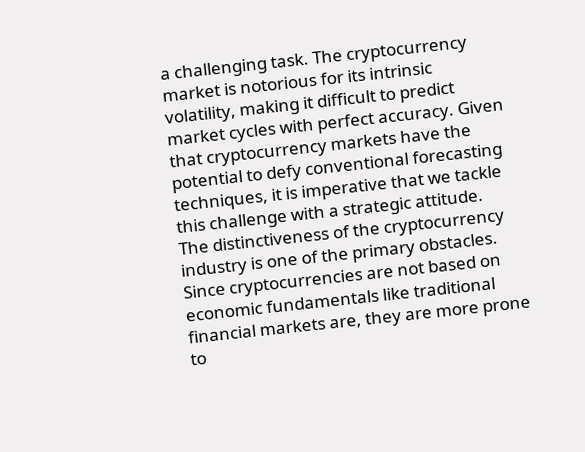a challenging task. The cryptocurrency market is notorious for its intrinsic volatility, making it difficult to predict market cycles with perfect accuracy. Given that cryptocurrency markets have the potential to defy conventional forecasting techniques, it is imperative that we tackle this challenge with a strategic attitude.
The distinctiveness of the cryptocurrency industry is one of the primary obstacles. Since cryptocurrencies are not based on economic fundamentals like traditional financial markets are, they are more prone to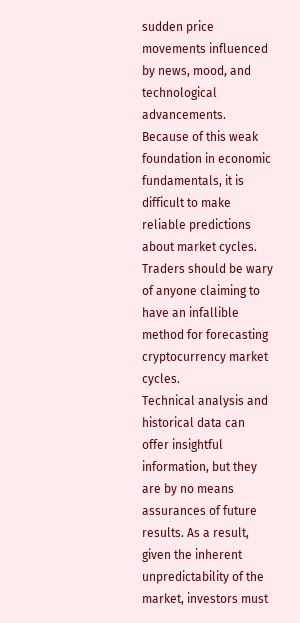sudden price movements influenced by news, mood, and technological advancements.
Because of this weak foundation in economic fundamentals, it is difficult to make reliable predictions about market cycles. Traders should be wary of anyone claiming to have an infallible method for forecasting cryptocurrency market cycles.
Technical analysis and historical data can offer insightful information, but they are by no means assurances of future results. As a result, given the inherent unpredictability of the market, investors must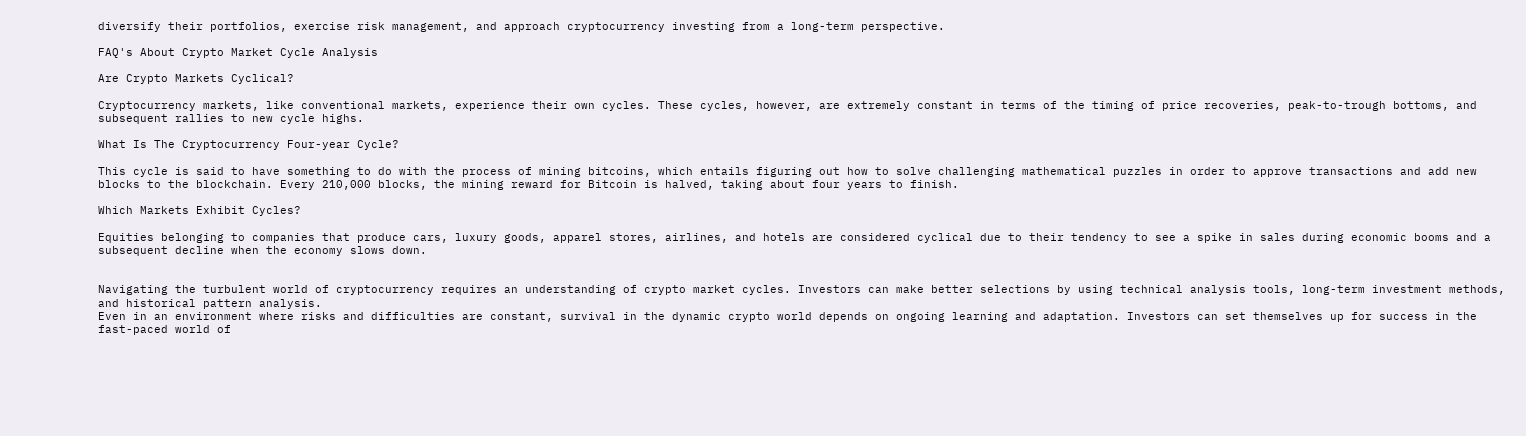diversify their portfolios, exercise risk management, and approach cryptocurrency investing from a long-term perspective.

FAQ's About Crypto Market Cycle Analysis

Are Crypto Markets Cyclical?

Cryptocurrency markets, like conventional markets, experience their own cycles. These cycles, however, are extremely constant in terms of the timing of price recoveries, peak-to-trough bottoms, and subsequent rallies to new cycle highs.

What Is The Cryptocurrency Four-year Cycle?

This cycle is said to have something to do with the process of mining bitcoins, which entails figuring out how to solve challenging mathematical puzzles in order to approve transactions and add new blocks to the blockchain. Every 210,000 blocks, the mining reward for Bitcoin is halved, taking about four years to finish.

Which Markets Exhibit Cycles?

Equities belonging to companies that produce cars, luxury goods, apparel stores, airlines, and hotels are considered cyclical due to their tendency to see a spike in sales during economic booms and a subsequent decline when the economy slows down.


Navigating the turbulent world of cryptocurrency requires an understanding of crypto market cycles. Investors can make better selections by using technical analysis tools, long-term investment methods, and historical pattern analysis.
Even in an environment where risks and difficulties are constant, survival in the dynamic crypto world depends on ongoing learning and adaptation. Investors can set themselves up for success in the fast-paced world of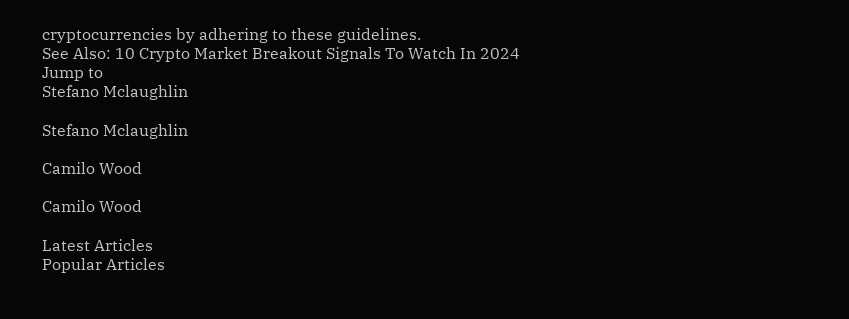cryptocurrencies by adhering to these guidelines.
See Also: 10 Crypto Market Breakout Signals To Watch In 2024
Jump to
Stefano Mclaughlin

Stefano Mclaughlin

Camilo Wood

Camilo Wood

Latest Articles
Popular Articles